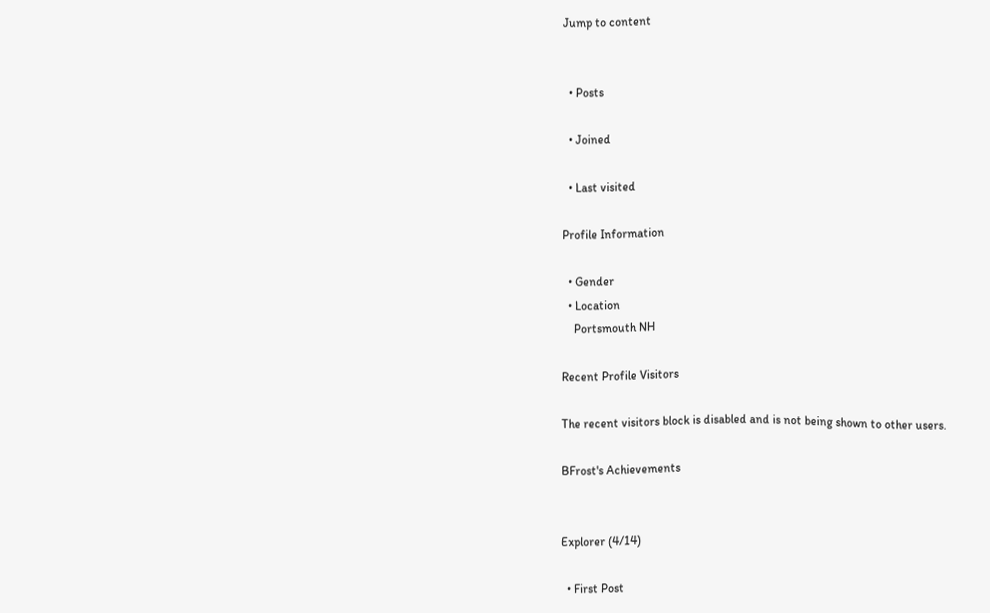Jump to content


  • Posts

  • Joined

  • Last visited

Profile Information

  • Gender
  • Location
    Portsmouth NH

Recent Profile Visitors

The recent visitors block is disabled and is not being shown to other users.

BFrost's Achievements


Explorer (4/14)

  • First Post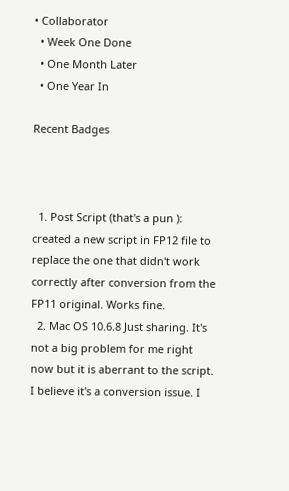• Collaborator
  • Week One Done
  • One Month Later
  • One Year In

Recent Badges



  1. Post Script (that's a pun ): created a new script in FP12 file to replace the one that didn't work correctly after conversion from the FP11 original. Works fine.
  2. Mac OS 10.6.8 Just sharing. It's not a big problem for me right now but it is aberrant to the script. I believe it's a conversion issue. I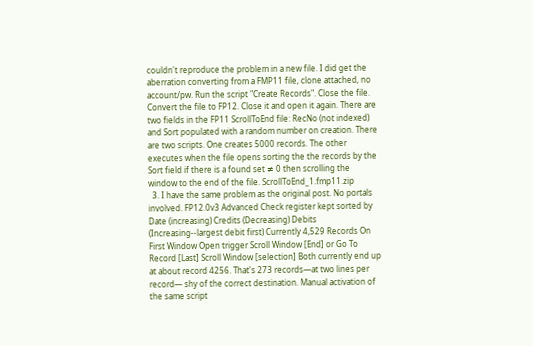couldn't reproduce the problem in a new file. I did get the aberration converting from a FMP11 file, clone attached, no account/pw. Run the script "Create Records". Close the file. Convert the file to FP12. Close it and open it again. There are two fields in the FP11 ScrollToEnd file: RecNo (not indexed) and Sort populated with a random number on creation. There are two scripts. One creates 5000 records. The other executes when the file opens sorting the the records by the Sort field if there is a found set ≠ 0 then scrolling the window to the end of the file. ScrollToEnd_1.fmp11.zip
  3. I have the same problem as the original post. No portals involved. FP12.0v3 Advanced Check register kept sorted by Date (increasing) Credits (Decreasing) Debits (Increasing--largest debit first) Currently 4,529 Records On First Window Open trigger Scroll Window [End] or Go To Record [Last] Scroll Window [selection] Both currently end up at about record 4256. That's 273 records—at two lines per record— shy of the correct destination. Manual activation of the same script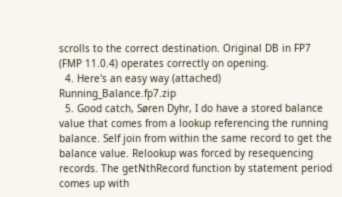scrolls to the correct destination. Original DB in FP7 (FMP 11.0.4) operates correctly on opening.
  4. Here's an easy way (attached) Running_Balance.fp7.zip
  5. Good catch, Søren Dyhr, I do have a stored balance value that comes from a lookup referencing the running balance. Self join from within the same record to get the balance value. Relookup was forced by resequencing records. The getNthRecord function by statement period comes up with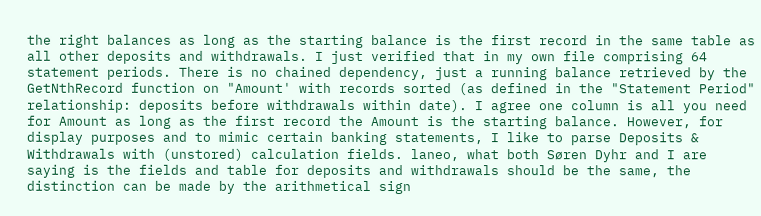the right balances as long as the starting balance is the first record in the same table as all other deposits and withdrawals. I just verified that in my own file comprising 64 statement periods. There is no chained dependency, just a running balance retrieved by the GetNthRecord function on "Amount' with records sorted (as defined in the "Statement Period" relationship: deposits before withdrawals within date). I agree one column is all you need for Amount as long as the first record the Amount is the starting balance. However, for display purposes and to mimic certain banking statements, I like to parse Deposits & Withdrawals with (unstored) calculation fields. laneo, what both Søren Dyhr and I are saying is the fields and table for deposits and withdrawals should be the same, the distinction can be made by the arithmetical sign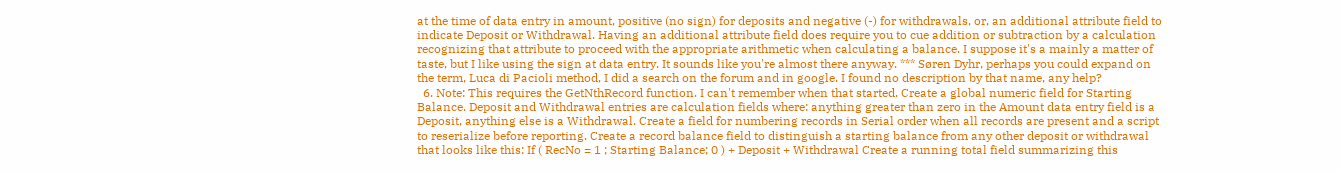at the time of data entry in amount, positive (no sign) for deposits and negative (-) for withdrawals, or, an additional attribute field to indicate Deposit or Withdrawal. Having an additional attribute field does require you to cue addition or subtraction by a calculation recognizing that attribute to proceed with the appropriate arithmetic when calculating a balance. I suppose it's a mainly a matter of taste, but I like using the sign at data entry. It sounds like you're almost there anyway. *** Søren Dyhr, perhaps you could expand on the term, Luca di Pacioli method, I did a search on the forum and in google. I found no description by that name, any help?
  6. Note: This requires the GetNthRecord function. I can't remember when that started. Create a global numeric field for Starting Balance. Deposit and Withdrawal entries are calculation fields where: anything greater than zero in the Amount data entry field is a Deposit, anything else is a Withdrawal. Create a field for numbering records in Serial order when all records are present and a script to reserialize before reporting. Create a record balance field to distinguish a starting balance from any other deposit or withdrawal that looks like this: If ( RecNo = 1 ; Starting Balance; 0 ) + Deposit + Withdrawal Create a running total field summarizing this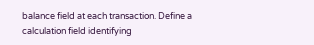balance field at each transaction. Define a calculation field identifying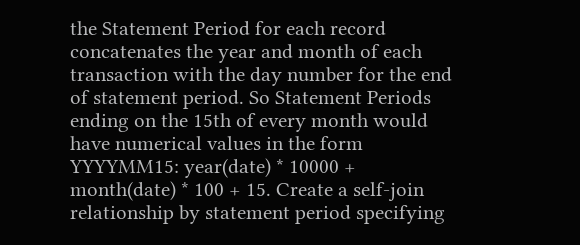the Statement Period for each record concatenates the year and month of each transaction with the day number for the end of statement period. So Statement Periods ending on the 15th of every month would have numerical values in the form YYYYMM15: year(date) * 10000 + month(date) * 100 + 15. Create a self-join relationship by statement period specifying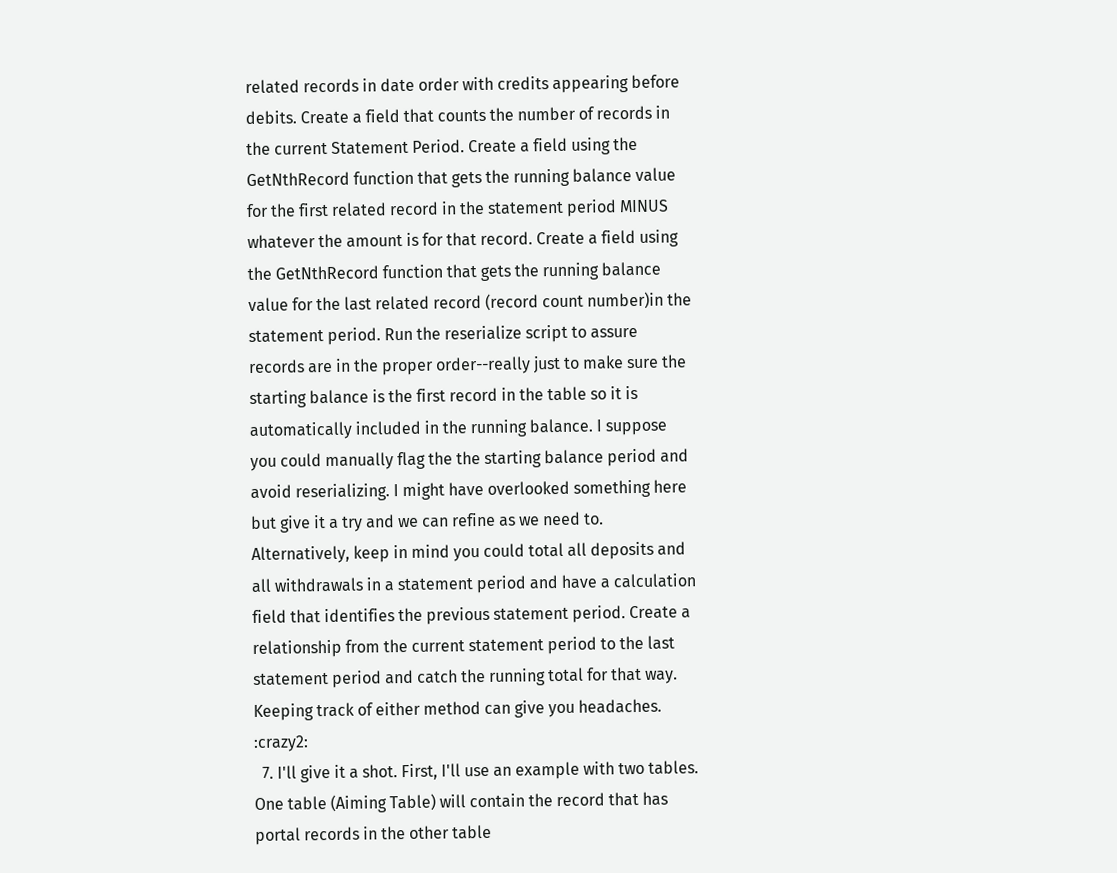related records in date order with credits appearing before debits. Create a field that counts the number of records in the current Statement Period. Create a field using the GetNthRecord function that gets the running balance value for the first related record in the statement period MINUS whatever the amount is for that record. Create a field using the GetNthRecord function that gets the running balance value for the last related record (record count number)in the statement period. Run the reserialize script to assure records are in the proper order--really just to make sure the starting balance is the first record in the table so it is automatically included in the running balance. I suppose you could manually flag the the starting balance period and avoid reserializing. I might have overlooked something here but give it a try and we can refine as we need to. Alternatively, keep in mind you could total all deposits and all withdrawals in a statement period and have a calculation field that identifies the previous statement period. Create a relationship from the current statement period to the last statement period and catch the running total for that way. Keeping track of either method can give you headaches. :crazy2:
  7. I'll give it a shot. First, I'll use an example with two tables. One table (Aiming Table) will contain the record that has portal records in the other table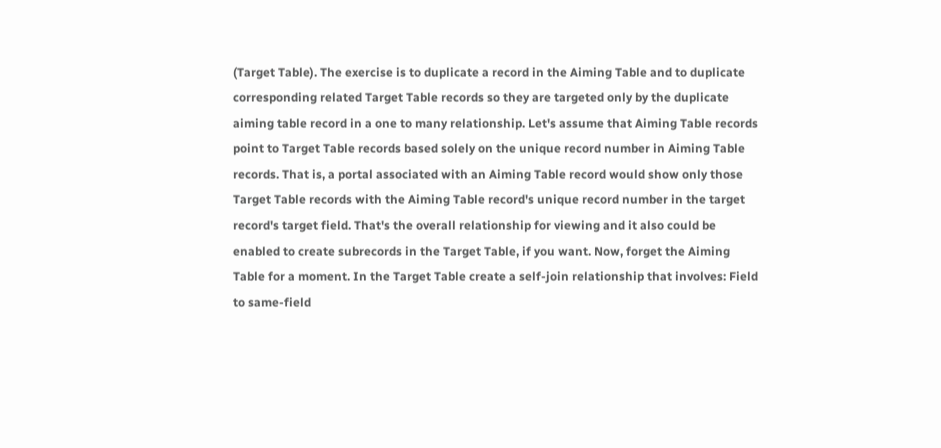(Target Table). The exercise is to duplicate a record in the Aiming Table and to duplicate corresponding related Target Table records so they are targeted only by the duplicate aiming table record in a one to many relationship. Let's assume that Aiming Table records point to Target Table records based solely on the unique record number in Aiming Table records. That is, a portal associated with an Aiming Table record would show only those Target Table records with the Aiming Table record's unique record number in the target record's target field. That's the overall relationship for viewing and it also could be enabled to create subrecords in the Target Table, if you want. Now, forget the Aiming Table for a moment. In the Target Table create a self-join relationship that involves: Field to same-field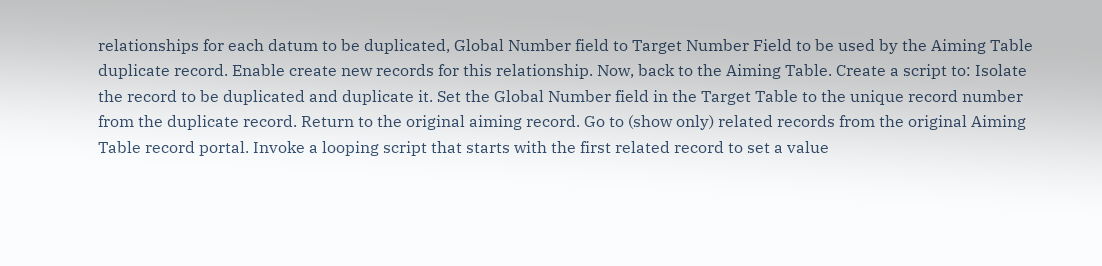relationships for each datum to be duplicated, Global Number field to Target Number Field to be used by the Aiming Table duplicate record. Enable create new records for this relationship. Now, back to the Aiming Table. Create a script to: Isolate the record to be duplicated and duplicate it. Set the Global Number field in the Target Table to the unique record number from the duplicate record. Return to the original aiming record. Go to (show only) related records from the original Aiming Table record portal. Invoke a looping script that starts with the first related record to set a value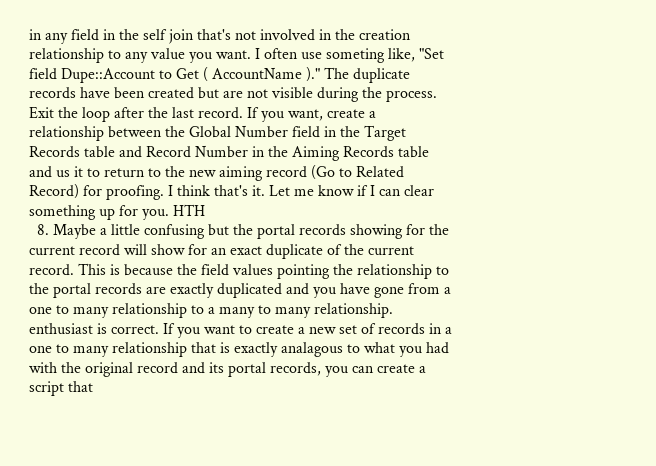in any field in the self join that's not involved in the creation relationship to any value you want. I often use someting like, "Set field Dupe::Account to Get ( AccountName )." The duplicate records have been created but are not visible during the process. Exit the loop after the last record. If you want, create a relationship between the Global Number field in the Target Records table and Record Number in the Aiming Records table and us it to return to the new aiming record (Go to Related Record) for proofing. I think that's it. Let me know if I can clear something up for you. HTH
  8. Maybe a little confusing but the portal records showing for the current record will show for an exact duplicate of the current record. This is because the field values pointing the relationship to the portal records are exactly duplicated and you have gone from a one to many relationship to a many to many relationship. enthusiast is correct. If you want to create a new set of records in a one to many relationship that is exactly analagous to what you had with the original record and its portal records, you can create a script that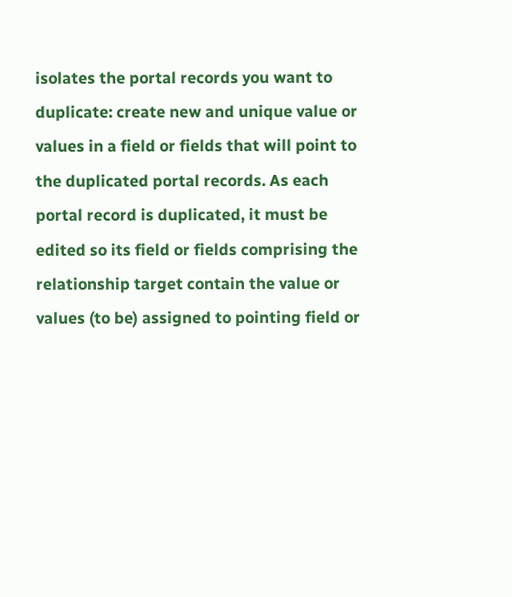isolates the portal records you want to duplicate: create new and unique value or values in a field or fields that will point to the duplicated portal records. As each portal record is duplicated, it must be edited so its field or fields comprising the relationship target contain the value or values (to be) assigned to pointing field or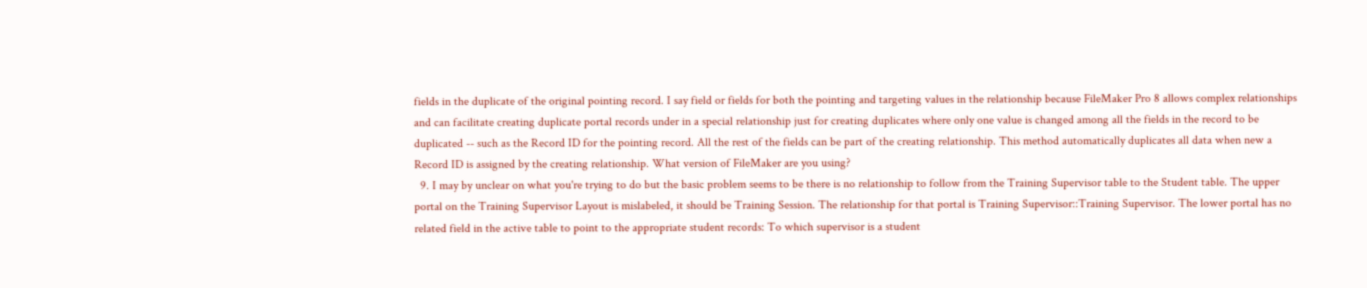fields in the duplicate of the original pointing record. I say field or fields for both the pointing and targeting values in the relationship because FileMaker Pro 8 allows complex relationships and can facilitate creating duplicate portal records under in a special relationship just for creating duplicates where only one value is changed among all the fields in the record to be duplicated -- such as the Record ID for the pointing record. All the rest of the fields can be part of the creating relationship. This method automatically duplicates all data when new a Record ID is assigned by the creating relationship. What version of FileMaker are you using?
  9. I may by unclear on what you're trying to do but the basic problem seems to be there is no relationship to follow from the Training Supervisor table to the Student table. The upper portal on the Training Supervisor Layout is mislabeled, it should be Training Session. The relationship for that portal is Training Supervisor::Training Supervisor. The lower portal has no related field in the active table to point to the appropriate student records: To which supervisor is a student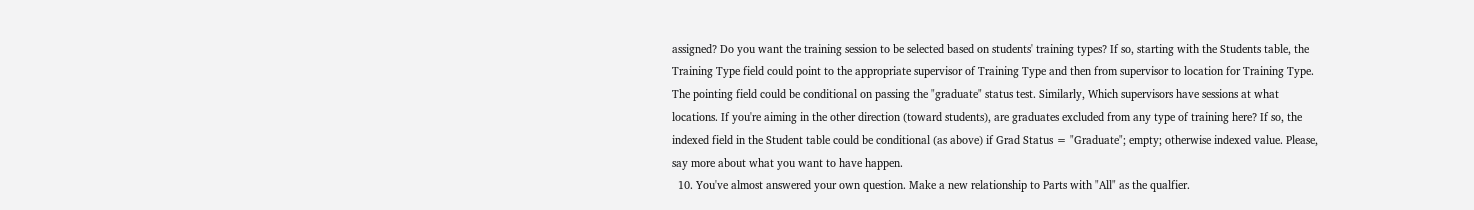assigned? Do you want the training session to be selected based on students' training types? If so, starting with the Students table, the Training Type field could point to the appropriate supervisor of Training Type and then from supervisor to location for Training Type. The pointing field could be conditional on passing the "graduate" status test. Similarly, Which supervisors have sessions at what locations. If you're aiming in the other direction (toward students), are graduates excluded from any type of training here? If so, the indexed field in the Student table could be conditional (as above) if Grad Status = "Graduate"; empty; otherwise indexed value. Please, say more about what you want to have happen.
  10. You've almost answered your own question. Make a new relationship to Parts with "All" as the qualfier.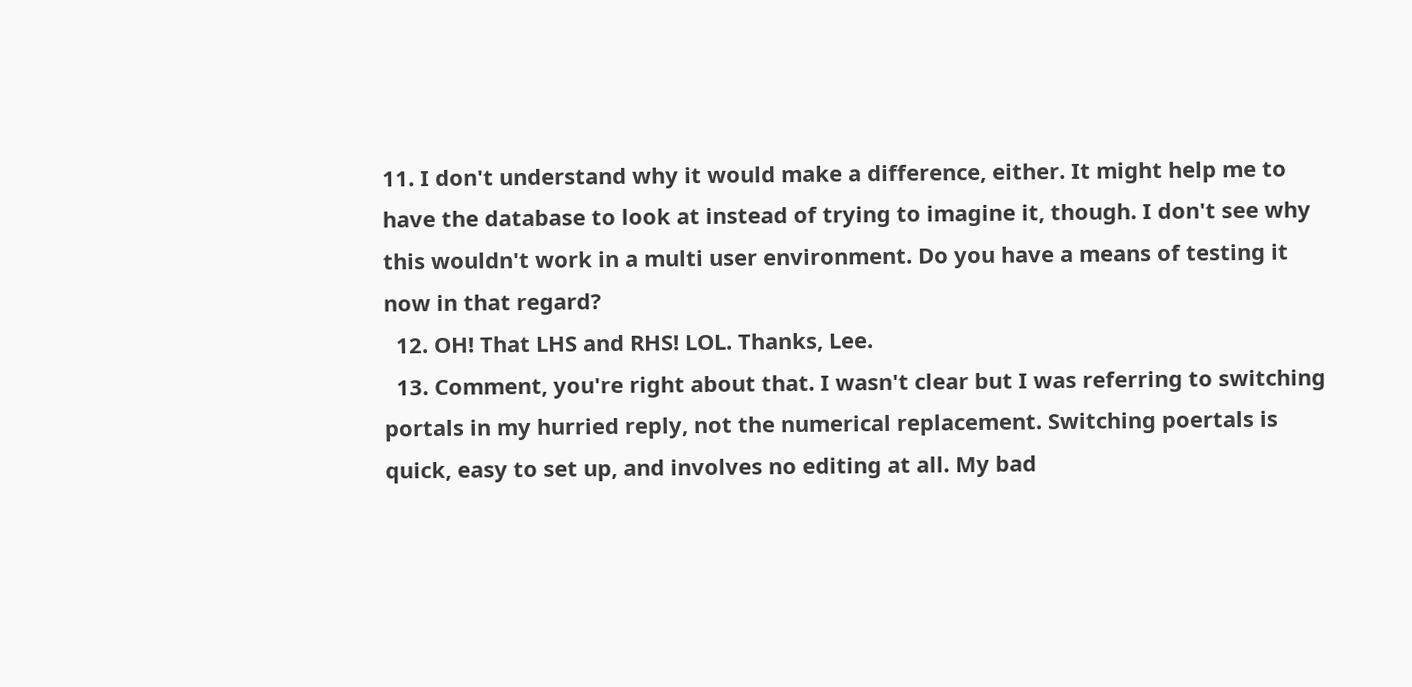11. I don't understand why it would make a difference, either. It might help me to have the database to look at instead of trying to imagine it, though. I don't see why this wouldn't work in a multi user environment. Do you have a means of testing it now in that regard?
  12. OH! That LHS and RHS! LOL. Thanks, Lee.
  13. Comment, you're right about that. I wasn't clear but I was referring to switching portals in my hurried reply, not the numerical replacement. Switching poertals is quick, easy to set up, and involves no editing at all. My bad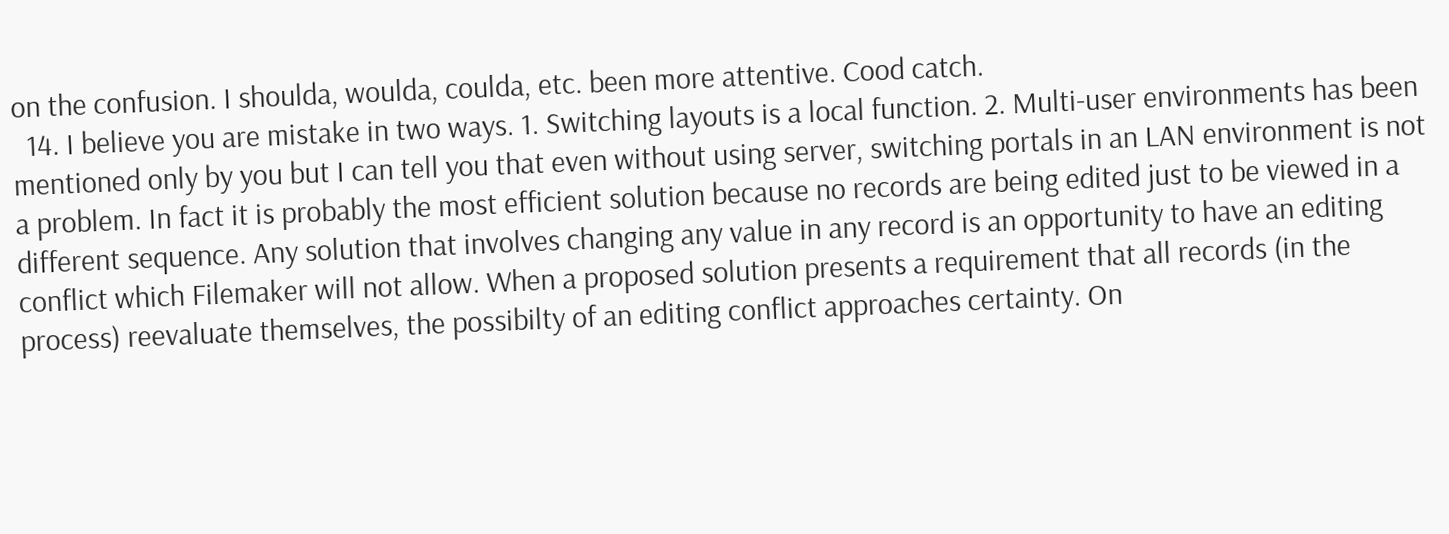on the confusion. I shoulda, woulda, coulda, etc. been more attentive. Cood catch.
  14. I believe you are mistake in two ways. 1. Switching layouts is a local function. 2. Multi-user environments has been mentioned only by you but I can tell you that even without using server, switching portals in an LAN environment is not a problem. In fact it is probably the most efficient solution because no records are being edited just to be viewed in a different sequence. Any solution that involves changing any value in any record is an opportunity to have an editing conflict which Filemaker will not allow. When a proposed solution presents a requirement that all records (in the process) reevaluate themselves, the possibilty of an editing conflict approaches certainty. On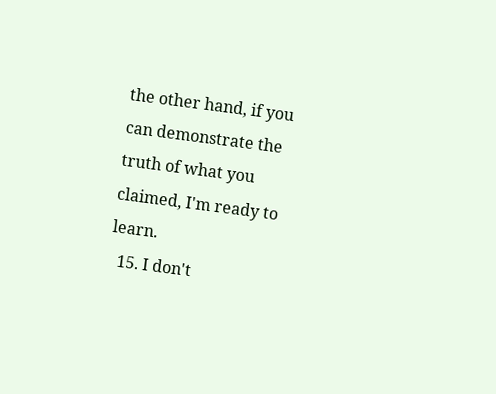the other hand, if you can demonstrate the truth of what you claimed, I'm ready to learn.
  15. I don't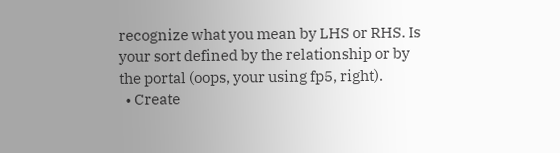recognize what you mean by LHS or RHS. Is your sort defined by the relationship or by the portal (oops, your using fp5, right).
  • Create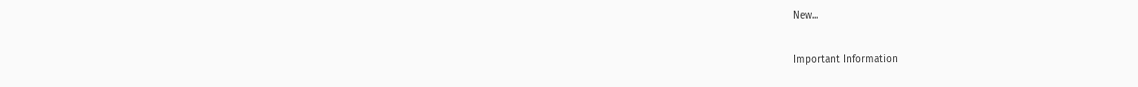New...

Important Information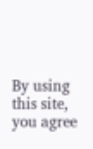By using this site, you agree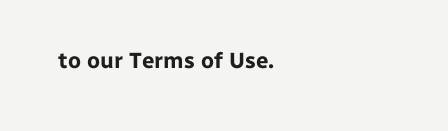to our Terms of Use.